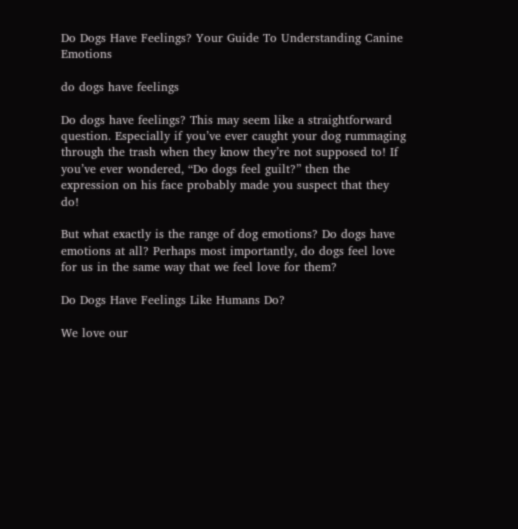Do Dogs Have Feelings? Your Guide To Understanding Canine Emotions

do dogs have feelings

Do dogs have feelings? This may seem like a straightforward question. Especially if you’ve ever caught your dog rummaging through the trash when they know they’re not supposed to! If you’ve ever wondered, “Do dogs feel guilt?” then the expression on his face probably made you suspect that they do!

But what exactly is the range of dog emotions? Do dogs have emotions at all? Perhaps most importantly, do dogs feel love for us in the same way that we feel love for them?

Do Dogs Have Feelings Like Humans Do?

We love our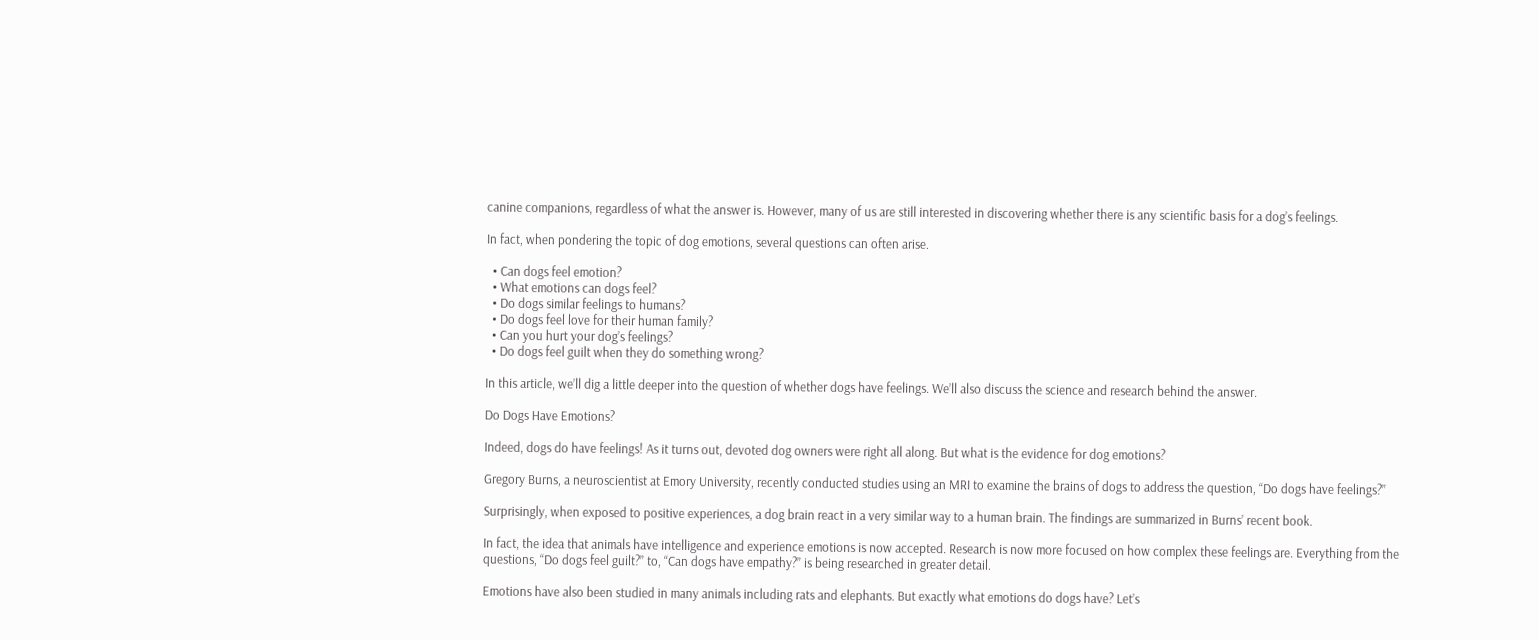canine companions, regardless of what the answer is. However, many of us are still interested in discovering whether there is any scientific basis for a dog’s feelings.

In fact, when pondering the topic of dog emotions, several questions can often arise.

  • Can dogs feel emotion?
  • What emotions can dogs feel?
  • Do dogs similar feelings to humans?
  • Do dogs feel love for their human family?
  • Can you hurt your dog’s feelings?
  • Do dogs feel guilt when they do something wrong?

In this article, we’ll dig a little deeper into the question of whether dogs have feelings. We’ll also discuss the science and research behind the answer.

Do Dogs Have Emotions?

Indeed, dogs do have feelings! As it turns out, devoted dog owners were right all along. But what is the evidence for dog emotions?

Gregory Burns, a neuroscientist at Emory University, recently conducted studies using an MRI to examine the brains of dogs to address the question, “Do dogs have feelings?”

Surprisingly, when exposed to positive experiences, a dog brain react in a very similar way to a human brain. The findings are summarized in Burns’ recent book.

In fact, the idea that animals have intelligence and experience emotions is now accepted. Research is now more focused on how complex these feelings are. Everything from the questions, “Do dogs feel guilt?” to, “Can dogs have empathy?” is being researched in greater detail.

Emotions have also been studied in many animals including rats and elephants. But exactly what emotions do dogs have? Let’s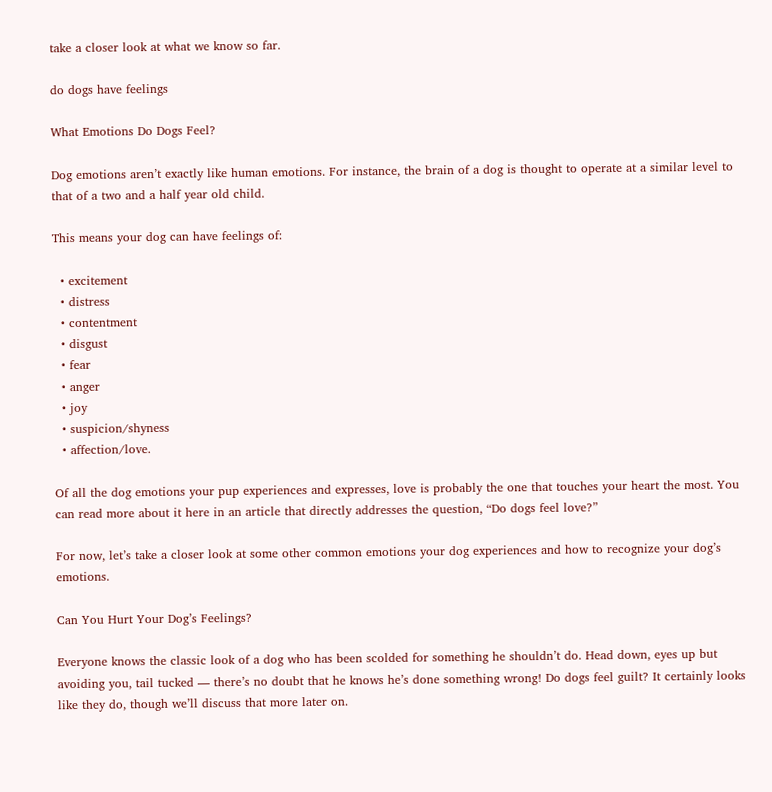take a closer look at what we know so far.

do dogs have feelings

What Emotions Do Dogs Feel?

Dog emotions aren’t exactly like human emotions. For instance, the brain of a dog is thought to operate at a similar level to that of a two and a half year old child.

This means your dog can have feelings of:

  • excitement
  • distress
  • contentment
  • disgust
  • fear
  • anger
  • joy
  • suspicion/shyness
  • affection/love.

Of all the dog emotions your pup experiences and expresses, love is probably the one that touches your heart the most. You can read more about it here in an article that directly addresses the question, “Do dogs feel love?”

For now, let’s take a closer look at some other common emotions your dog experiences and how to recognize your dog’s emotions.

Can You Hurt Your Dog’s Feelings?

Everyone knows the classic look of a dog who has been scolded for something he shouldn’t do. Head down, eyes up but avoiding you, tail tucked — there’s no doubt that he knows he’s done something wrong! Do dogs feel guilt? It certainly looks like they do, though we’ll discuss that more later on.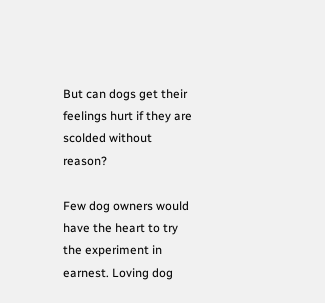But can dogs get their feelings hurt if they are scolded without reason?

Few dog owners would have the heart to try the experiment in earnest. Loving dog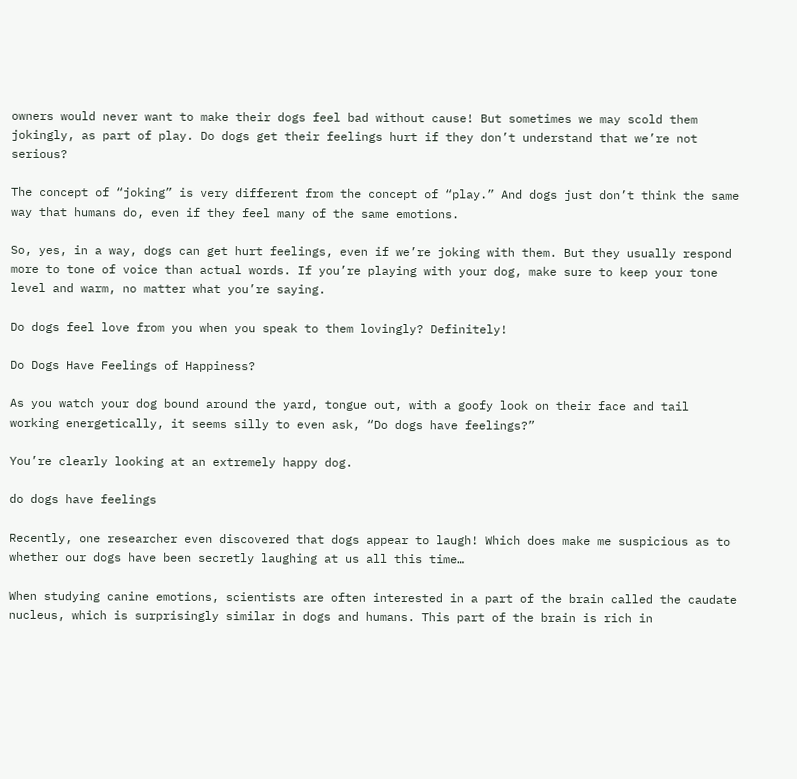owners would never want to make their dogs feel bad without cause! But sometimes we may scold them jokingly, as part of play. Do dogs get their feelings hurt if they don’t understand that we’re not serious?

The concept of “joking” is very different from the concept of “play.” And dogs just don’t think the same way that humans do, even if they feel many of the same emotions.

So, yes, in a way, dogs can get hurt feelings, even if we’re joking with them. But they usually respond more to tone of voice than actual words. If you’re playing with your dog, make sure to keep your tone level and warm, no matter what you’re saying.

Do dogs feel love from you when you speak to them lovingly? Definitely!

Do Dogs Have Feelings of Happiness?

As you watch your dog bound around the yard, tongue out, with a goofy look on their face and tail working energetically, it seems silly to even ask, “Do dogs have feelings?”

You’re clearly looking at an extremely happy dog.

do dogs have feelings

Recently, one researcher even discovered that dogs appear to laugh! Which does make me suspicious as to whether our dogs have been secretly laughing at us all this time…

When studying canine emotions, scientists are often interested in a part of the brain called the caudate nucleus, which is surprisingly similar in dogs and humans. This part of the brain is rich in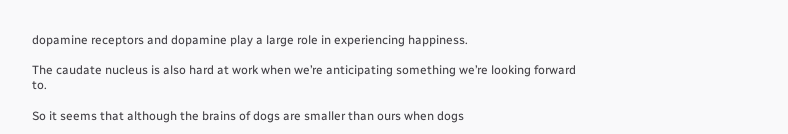dopamine receptors and dopamine play a large role in experiencing happiness.

The caudate nucleus is also hard at work when we’re anticipating something we’re looking forward to.

So it seems that although the brains of dogs are smaller than ours when dogs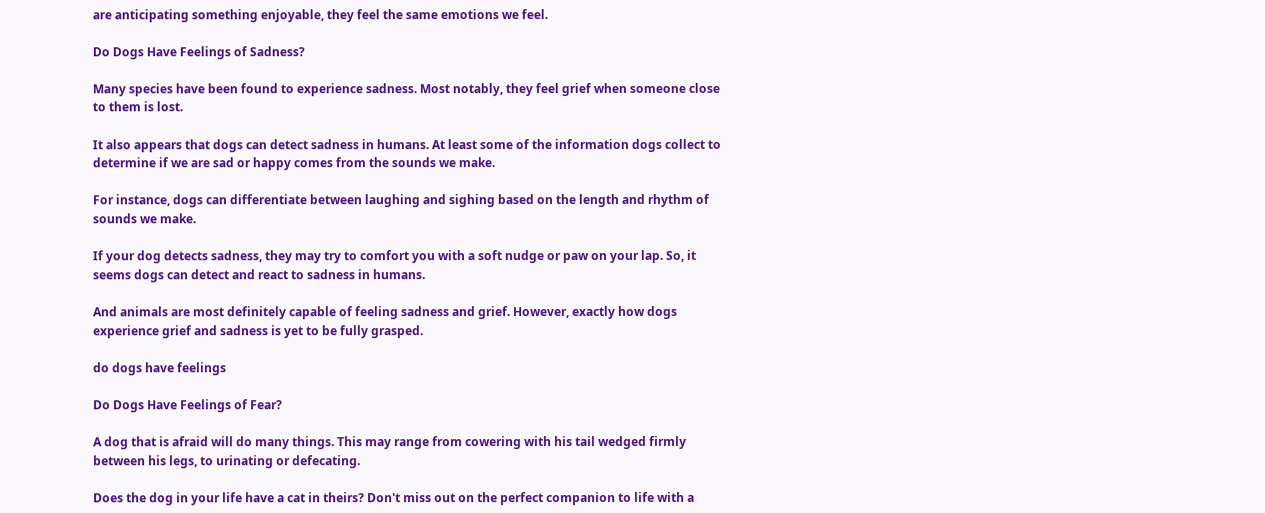are anticipating something enjoyable, they feel the same emotions we feel.

Do Dogs Have Feelings of Sadness?

Many species have been found to experience sadness. Most notably, they feel grief when someone close to them is lost.

It also appears that dogs can detect sadness in humans. At least some of the information dogs collect to determine if we are sad or happy comes from the sounds we make.

For instance, dogs can differentiate between laughing and sighing based on the length and rhythm of sounds we make.

If your dog detects sadness, they may try to comfort you with a soft nudge or paw on your lap. So, it seems dogs can detect and react to sadness in humans.

And animals are most definitely capable of feeling sadness and grief. However, exactly how dogs experience grief and sadness is yet to be fully grasped.

do dogs have feelings

Do Dogs Have Feelings of Fear?

A dog that is afraid will do many things. This may range from cowering with his tail wedged firmly between his legs, to urinating or defecating.

Does the dog in your life have a cat in theirs? Don't miss out on the perfect companion to life with a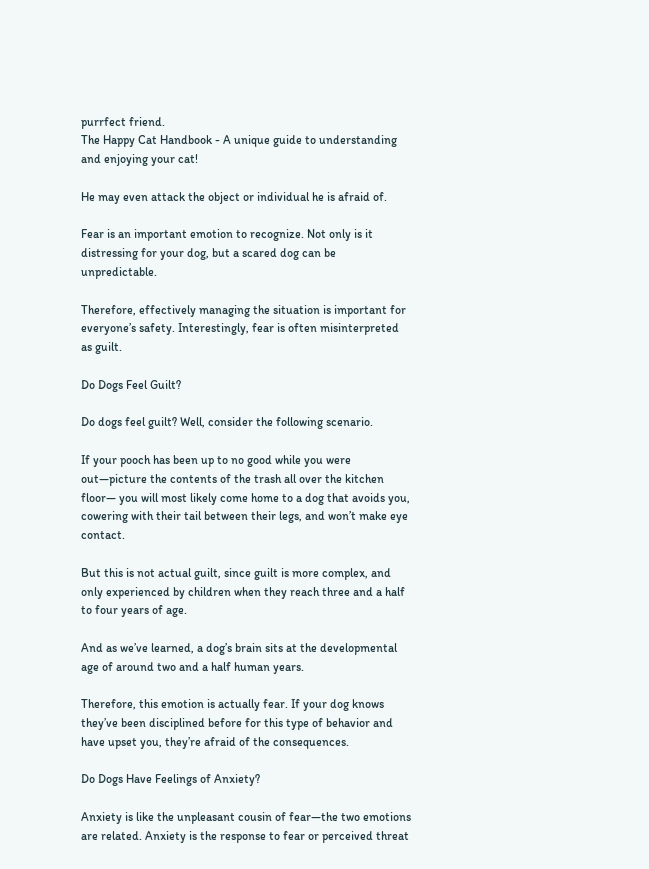purrfect friend.
The Happy Cat Handbook - A unique guide to understanding and enjoying your cat!

He may even attack the object or individual he is afraid of.

Fear is an important emotion to recognize. Not only is it distressing for your dog, but a scared dog can be unpredictable.

Therefore, effectively managing the situation is important for everyone’s safety. Interestingly, fear is often misinterpreted as guilt.

Do Dogs Feel Guilt?

Do dogs feel guilt? Well, consider the following scenario.

If your pooch has been up to no good while you were out—picture the contents of the trash all over the kitchen floor— you will most likely come home to a dog that avoids you, cowering with their tail between their legs, and won’t make eye contact.

But this is not actual guilt, since guilt is more complex, and only experienced by children when they reach three and a half to four years of age.

And as we’ve learned, a dog’s brain sits at the developmental age of around two and a half human years.

Therefore, this emotion is actually fear. If your dog knows they’ve been disciplined before for this type of behavior and have upset you, they’re afraid of the consequences.

Do Dogs Have Feelings of Anxiety?

Anxiety is like the unpleasant cousin of fear—the two emotions are related. Anxiety is the response to fear or perceived threat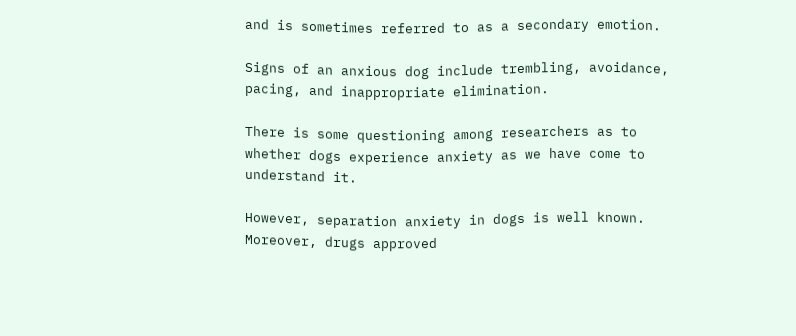and is sometimes referred to as a secondary emotion.

Signs of an anxious dog include trembling, avoidance, pacing, and inappropriate elimination.

There is some questioning among researchers as to whether dogs experience anxiety as we have come to understand it.

However, separation anxiety in dogs is well known. Moreover, drugs approved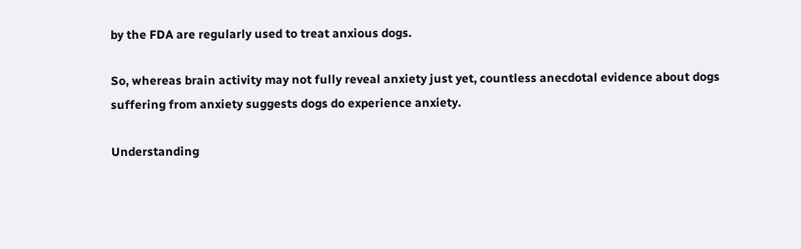by the FDA are regularly used to treat anxious dogs.

So, whereas brain activity may not fully reveal anxiety just yet, countless anecdotal evidence about dogs suffering from anxiety suggests dogs do experience anxiety.

Understanding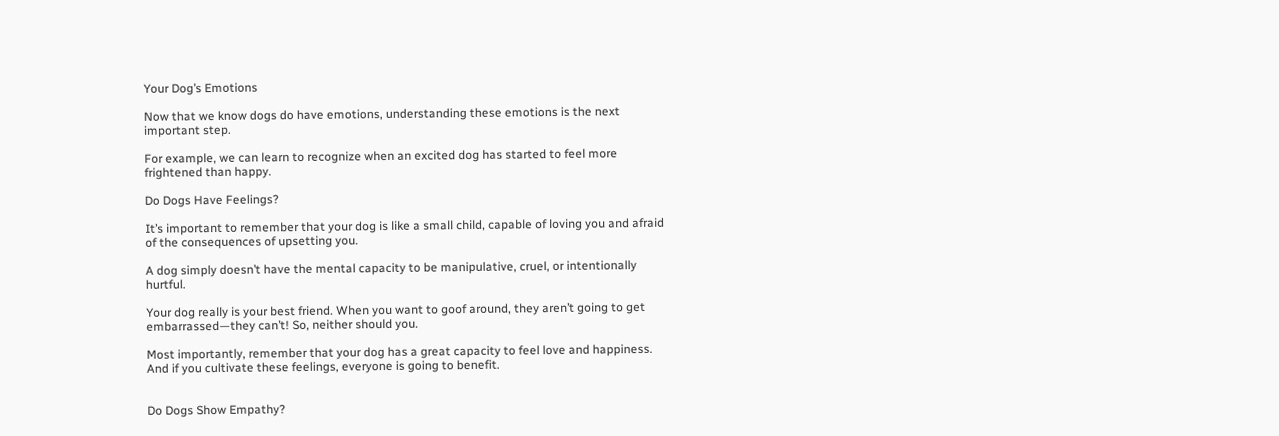Your Dog’s Emotions

Now that we know dogs do have emotions, understanding these emotions is the next important step.

For example, we can learn to recognize when an excited dog has started to feel more frightened than happy.

Do Dogs Have Feelings?

It’s important to remember that your dog is like a small child, capable of loving you and afraid of the consequences of upsetting you.

A dog simply doesn’t have the mental capacity to be manipulative, cruel, or intentionally hurtful.

Your dog really is your best friend. When you want to goof around, they aren’t going to get embarrassed—they can’t! So, neither should you.

Most importantly, remember that your dog has a great capacity to feel love and happiness. And if you cultivate these feelings, everyone is going to benefit.


Do Dogs Show Empathy?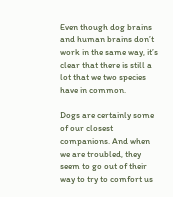Even though dog brains and human brains don’t work in the same way, it’s clear that there is still a lot that we two species have in common.

Dogs are certainly some of our closest companions. And when we are troubled, they seem to go out of their way to try to comfort us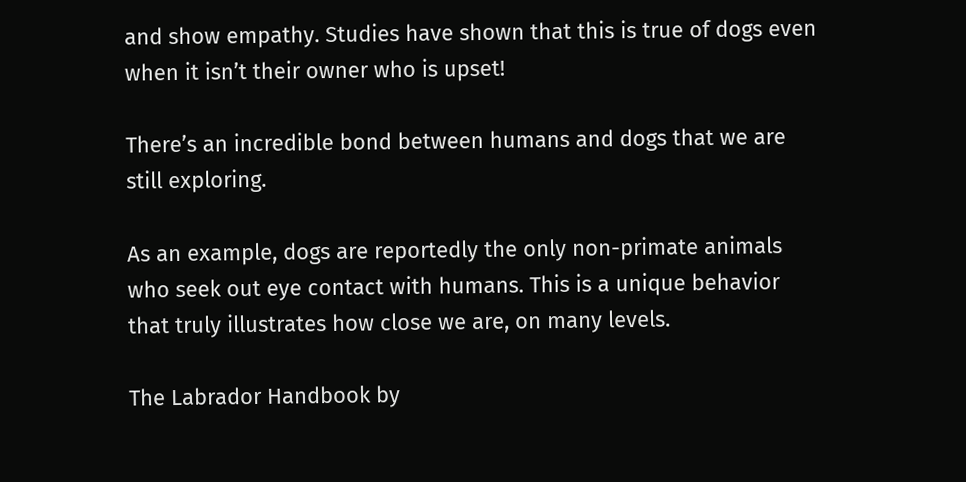and show empathy. Studies have shown that this is true of dogs even when it isn’t their owner who is upset!

There’s an incredible bond between humans and dogs that we are still exploring.

As an example, dogs are reportedly the only non-primate animals who seek out eye contact with humans. This is a unique behavior that truly illustrates how close we are, on many levels.

The Labrador Handbook by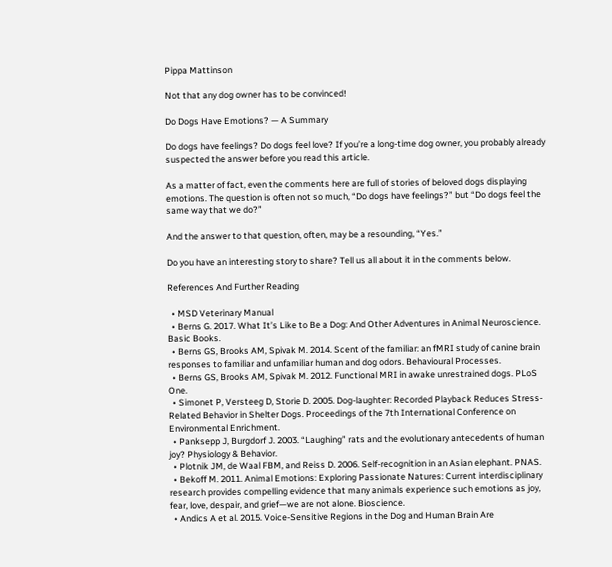Pippa Mattinson

Not that any dog owner has to be convinced!

Do Dogs Have Emotions? — A Summary

Do dogs have feelings? Do dogs feel love? If you’re a long-time dog owner, you probably already suspected the answer before you read this article.

As a matter of fact, even the comments here are full of stories of beloved dogs displaying emotions. The question is often not so much, “Do dogs have feelings?” but “Do dogs feel the same way that we do?”

And the answer to that question, often, may be a resounding, “Yes.”

Do you have an interesting story to share? Tell us all about it in the comments below.

References And Further Reading

  • MSD Veterinary Manual
  • Berns G. 2017. What It’s Like to Be a Dog: And Other Adventures in Animal Neuroscience. Basic Books.
  • Berns GS, Brooks AM, Spivak M. 2014. Scent of the familiar: an fMRI study of canine brain responses to familiar and unfamiliar human and dog odors. Behavioural Processes.
  • Berns GS, Brooks AM, Spivak M. 2012. Functional MRI in awake unrestrained dogs. PLoS One.
  • Simonet P, Versteeg D, Storie D. 2005. Dog-laughter: Recorded Playback Reduces Stress-Related Behavior in Shelter Dogs. Proceedings of the 7th International Conference on Environmental Enrichment.
  • Panksepp J, Burgdorf J. 2003. “Laughing” rats and the evolutionary antecedents of human joy? Physiology & Behavior.
  • Plotnik JM, de Waal FBM, and Reiss D. 2006. Self-recognition in an Asian elephant. PNAS.
  • Bekoff M. 2011. Animal Emotions: Exploring Passionate Natures: Current interdisciplinary research provides compelling evidence that many animals experience such emotions as joy, fear, love, despair, and grief—we are not alone. Bioscience.
  • Andics A et al. 2015. Voice-Sensitive Regions in the Dog and Human Brain Are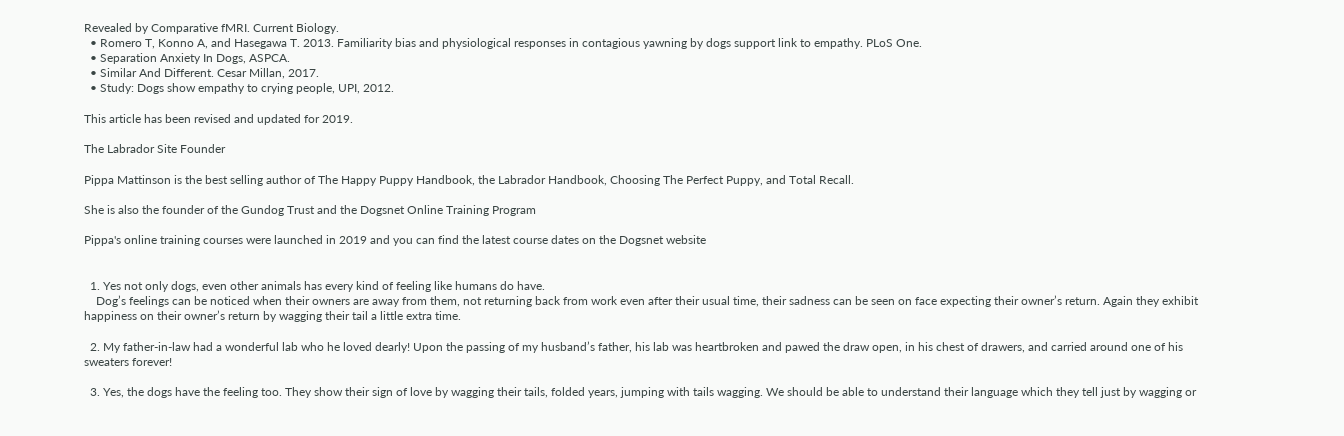Revealed by Comparative fMRI. Current Biology.
  • Romero T, Konno A, and Hasegawa T. 2013. Familiarity bias and physiological responses in contagious yawning by dogs support link to empathy. PLoS One.
  • Separation Anxiety In Dogs, ASPCA.
  • Similar And Different. Cesar Millan, 2017.
  • Study: Dogs show empathy to crying people, UPI, 2012.

This article has been revised and updated for 2019.

The Labrador Site Founder

Pippa Mattinson is the best selling author of The Happy Puppy Handbook, the Labrador Handbook, Choosing The Perfect Puppy, and Total Recall.

She is also the founder of the Gundog Trust and the Dogsnet Online Training Program

Pippa's online training courses were launched in 2019 and you can find the latest course dates on the Dogsnet website


  1. Yes not only dogs, even other animals has every kind of feeling like humans do have.
    Dog’s feelings can be noticed when their owners are away from them, not returning back from work even after their usual time, their sadness can be seen on face expecting their owner’s return. Again they exhibit happiness on their owner’s return by wagging their tail a little extra time.

  2. My father-in-law had a wonderful lab who he loved dearly! Upon the passing of my husband’s father, his lab was heartbroken and pawed the draw open, in his chest of drawers, and carried around one of his sweaters forever!

  3. Yes, the dogs have the feeling too. They show their sign of love by wagging their tails, folded years, jumping with tails wagging. We should be able to understand their language which they tell just by wagging or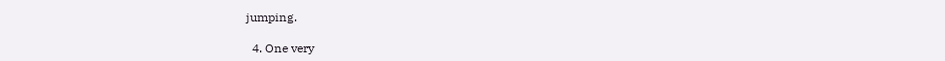jumping.

  4. One very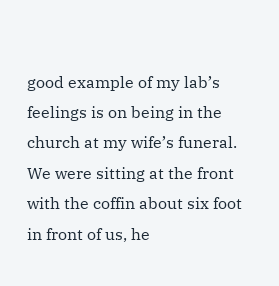good example of my lab’s feelings is on being in the church at my wife’s funeral. We were sitting at the front with the coffin about six foot in front of us, he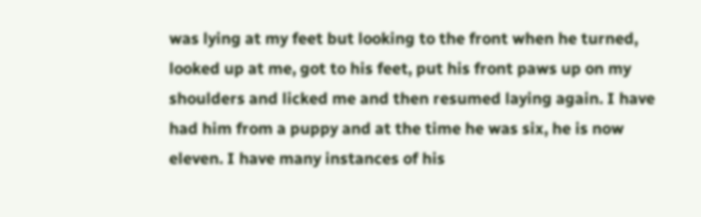was lying at my feet but looking to the front when he turned, looked up at me, got to his feet, put his front paws up on my shoulders and licked me and then resumed laying again. I have had him from a puppy and at the time he was six, he is now eleven. I have many instances of his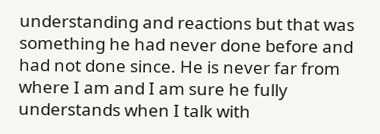understanding and reactions but that was something he had never done before and had not done since. He is never far from where I am and I am sure he fully understands when I talk with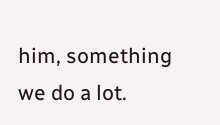him, something we do a lot.